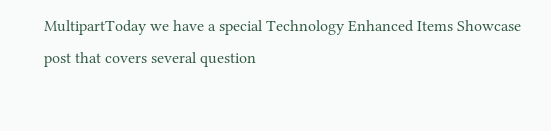MultipartToday we have a special Technology Enhanced Items Showcase post that covers several question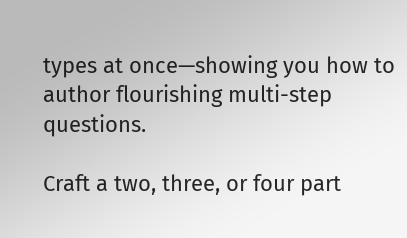types at once—showing you how to author flourishing multi-step questions.

Craft a two, three, or four part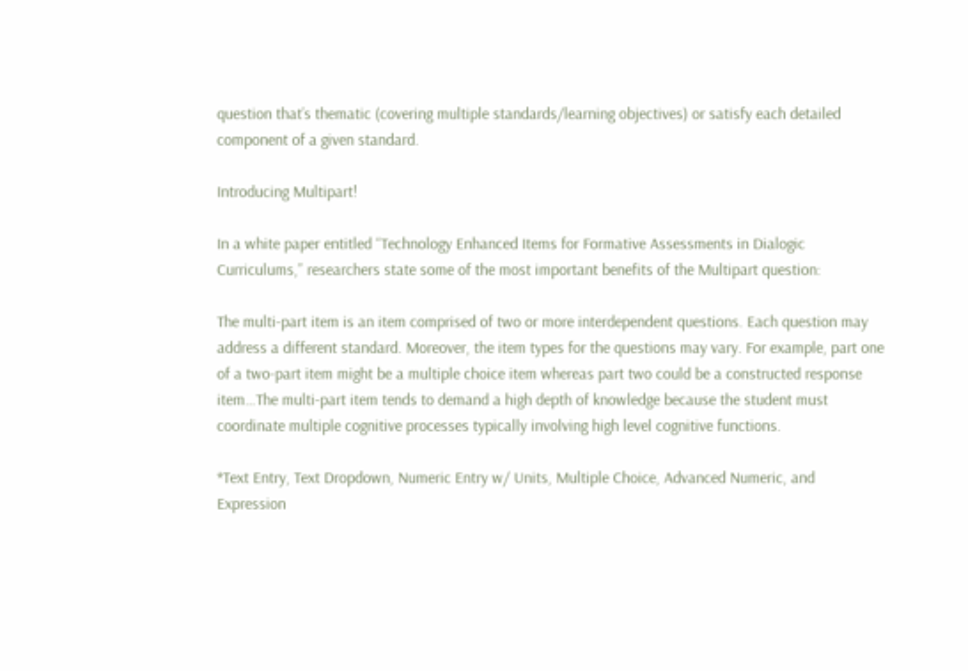question that’s thematic (covering multiple standards/learning objectives) or satisfy each detailed component of a given standard.

Introducing Multipart!

In a white paper entitled “Technology Enhanced Items for Formative Assessments in Dialogic Curriculums,” researchers state some of the most important benefits of the Multipart question:

The multi-part item is an item comprised of two or more interdependent questions. Each question may address a different standard. Moreover, the item types for the questions may vary. For example, part one of a two-part item might be a multiple choice item whereas part two could be a constructed response item…The multi-part item tends to demand a high depth of knowledge because the student must coordinate multiple cognitive processes typically involving high level cognitive functions.

*Text Entry, Text Dropdown, Numeric Entry w/ Units, Multiple Choice, Advanced Numeric, and Expression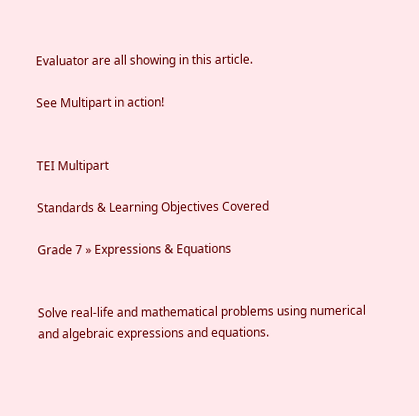Evaluator are all showing in this article.

See Multipart in action!


TEI Multipart

Standards & Learning Objectives Covered

Grade 7 » Expressions & Equations


Solve real-life and mathematical problems using numerical and algebraic expressions and equations.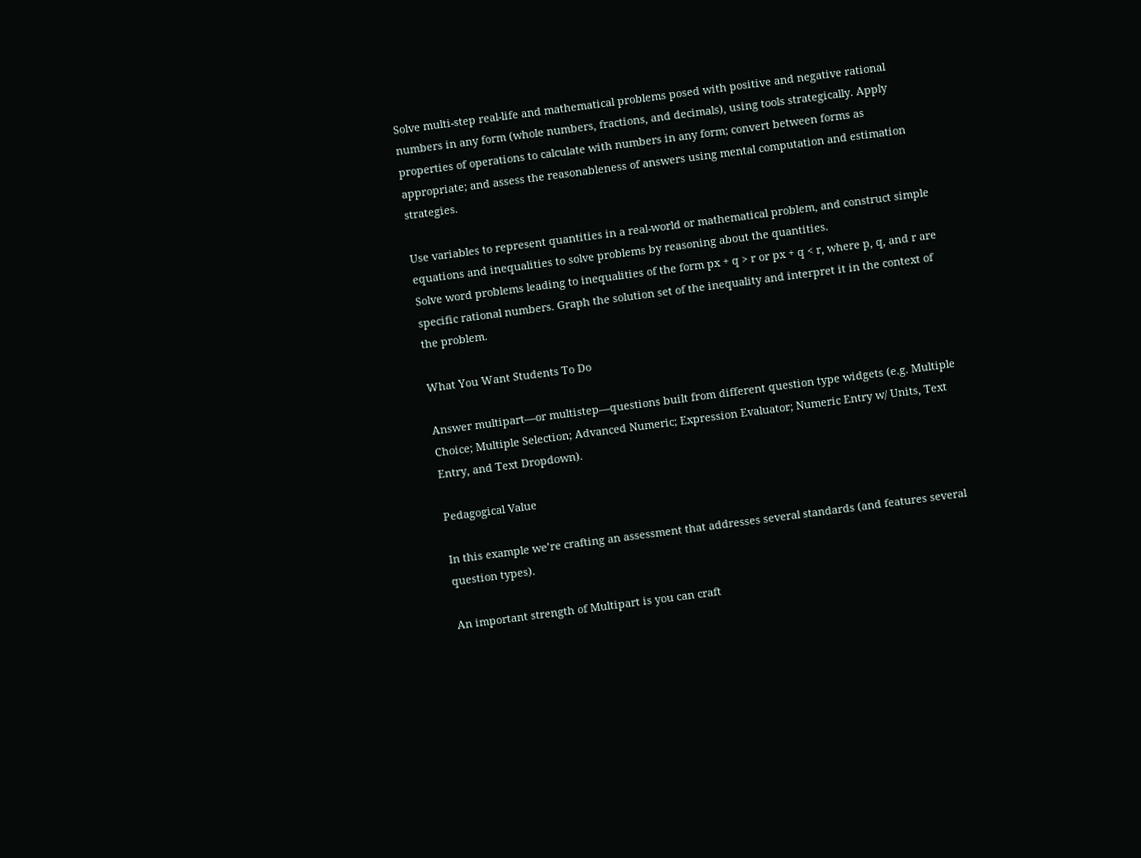Solve multi-step real-life and mathematical problems posed with positive and negative rational numbers in any form (whole numbers, fractions, and decimals), using tools strategically. Apply properties of operations to calculate with numbers in any form; convert between forms as appropriate; and assess the reasonableness of answers using mental computation and estimation strategies.

Use variables to represent quantities in a real-world or mathematical problem, and construct simple equations and inequalities to solve problems by reasoning about the quantities.
Solve word problems leading to inequalities of the form px + q > r or px + q < r, where p, q, and r are specific rational numbers. Graph the solution set of the inequality and interpret it in the context of the problem.

What You Want Students To Do

Answer multipart—or multistep—questions built from different question type widgets (e.g. Multiple Choice; Multiple Selection; Advanced Numeric; Expression Evaluator; Numeric Entry w/ Units, Text Entry, and Text Dropdown).

Pedagogical Value

In this example we’re crafting an assessment that addresses several standards (and features several question types).

An important strength of Multipart is you can craft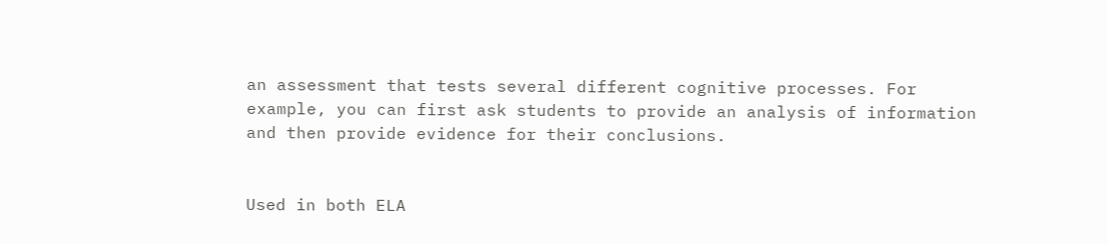an assessment that tests several different cognitive processes. For example, you can first ask students to provide an analysis of information and then provide evidence for their conclusions.


Used in both ELA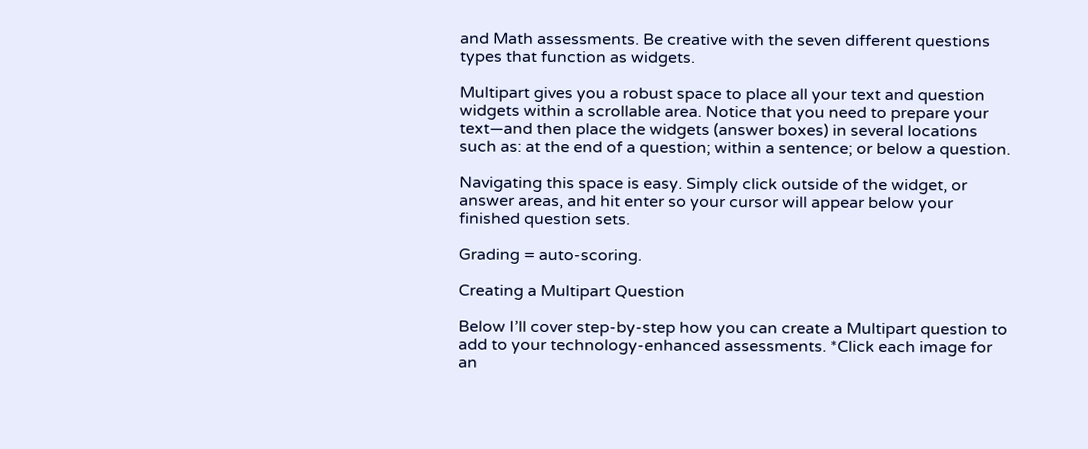and Math assessments. Be creative with the seven different questions types that function as widgets.

Multipart gives you a robust space to place all your text and question widgets within a scrollable area. Notice that you need to prepare your text—and then place the widgets (answer boxes) in several locations such as: at the end of a question; within a sentence; or below a question.

Navigating this space is easy. Simply click outside of the widget, or answer areas, and hit enter so your cursor will appear below your finished question sets.

Grading = auto-scoring.

Creating a Multipart Question

Below I’ll cover step-by-step how you can create a Multipart question to add to your technology-enhanced assessments. *Click each image for an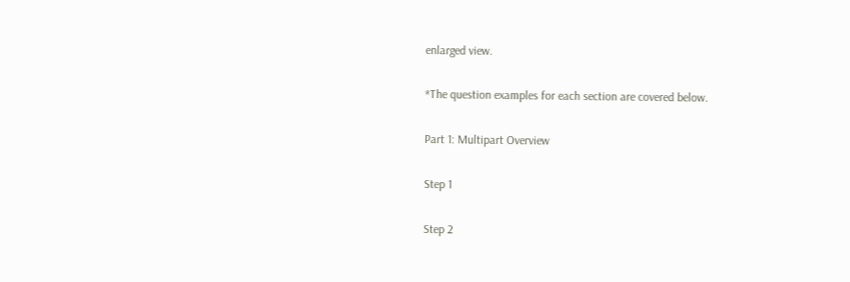enlarged view.

*The question examples for each section are covered below.

Part 1: Multipart Overview

Step 1

Step 2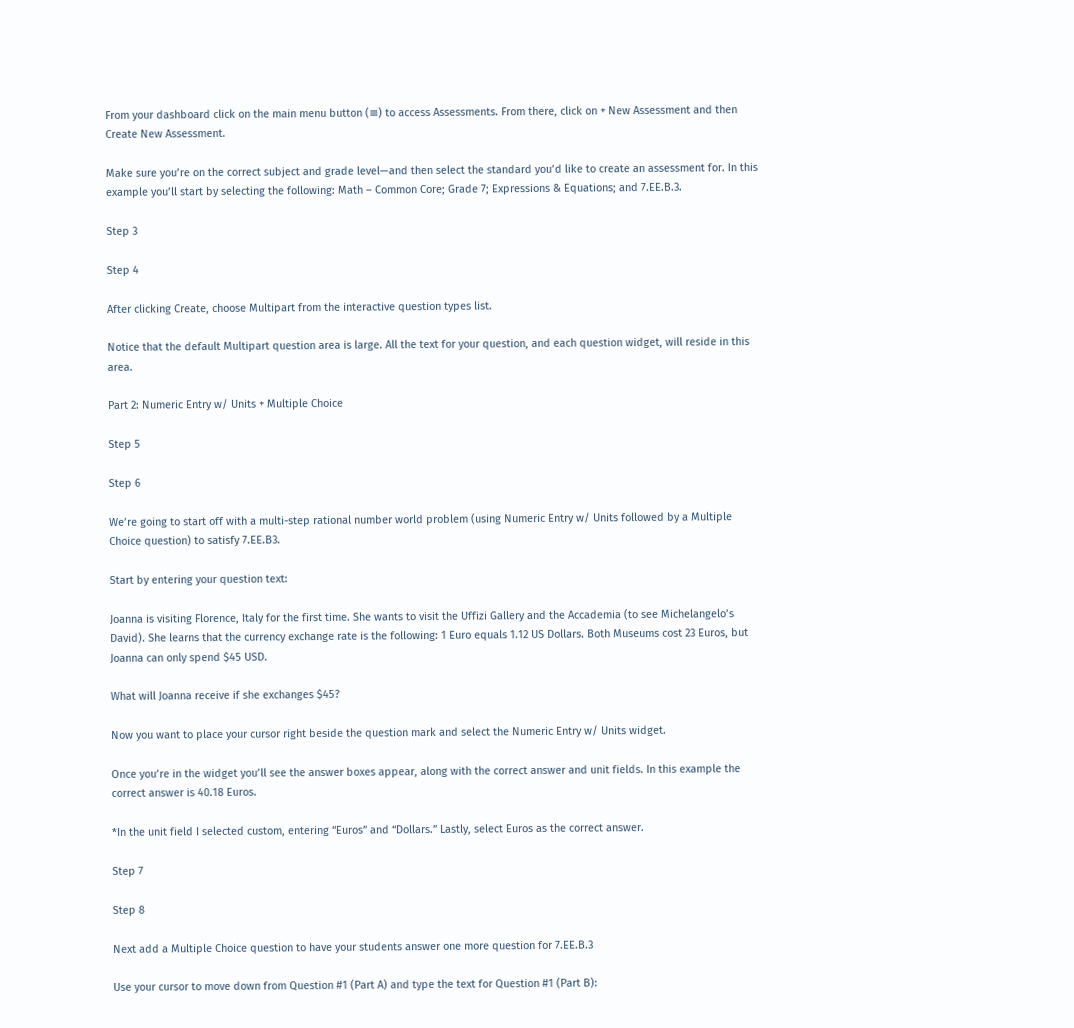From your dashboard click on the main menu button (≡) to access Assessments. From there, click on + New Assessment and then Create New Assessment.

Make sure you’re on the correct subject and grade level—and then select the standard you’d like to create an assessment for. In this example you’ll start by selecting the following: Math – Common Core; Grade 7; Expressions & Equations; and 7.EE.B.3.

Step 3

Step 4

After clicking Create, choose Multipart from the interactive question types list.

Notice that the default Multipart question area is large. All the text for your question, and each question widget, will reside in this area.

Part 2: Numeric Entry w/ Units + Multiple Choice

Step 5

Step 6

We’re going to start off with a multi-step rational number world problem (using Numeric Entry w/ Units followed by a Multiple Choice question) to satisfy 7.EE.B3.

Start by entering your question text:

Joanna is visiting Florence, Italy for the first time. She wants to visit the Uffizi Gallery and the Accademia (to see Michelangelo’s David). She learns that the currency exchange rate is the following: 1 Euro equals 1.12 US Dollars. Both Museums cost 23 Euros, but Joanna can only spend $45 USD.

What will Joanna receive if she exchanges $45?

Now you want to place your cursor right beside the question mark and select the Numeric Entry w/ Units widget.

Once you’re in the widget you’ll see the answer boxes appear, along with the correct answer and unit fields. In this example the correct answer is 40.18 Euros.

*In the unit field I selected custom, entering “Euros” and “Dollars.” Lastly, select Euros as the correct answer.

Step 7

Step 8

Next add a Multiple Choice question to have your students answer one more question for 7.EE.B.3

Use your cursor to move down from Question #1 (Part A) and type the text for Question #1 (Part B):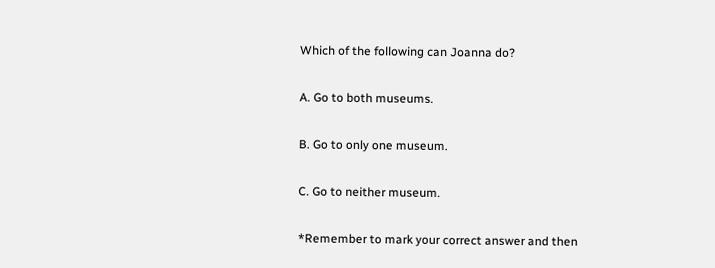Which of the following can Joanna do?

A. Go to both museums.

B. Go to only one museum.

C. Go to neither museum.

*Remember to mark your correct answer and then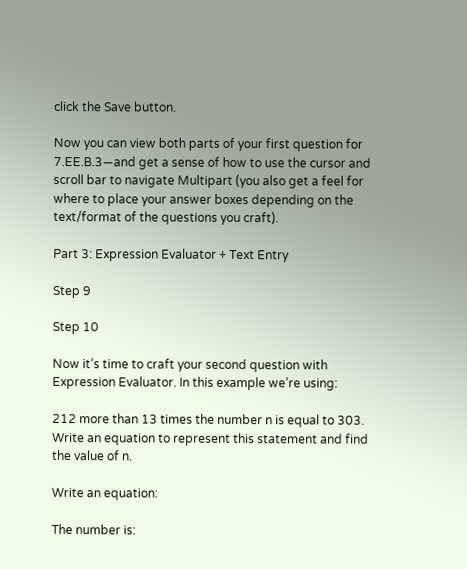click the Save button.

Now you can view both parts of your first question for 7.EE.B.3—and get a sense of how to use the cursor and scroll bar to navigate Multipart (you also get a feel for where to place your answer boxes depending on the text/format of the questions you craft).

Part 3: Expression Evaluator + Text Entry

Step 9

Step 10

Now it’s time to craft your second question with Expression Evaluator. In this example we’re using:

212 more than 13 times the number n is equal to 303.
Write an equation to represent this statement and find the value of n.

Write an equation:

The number is: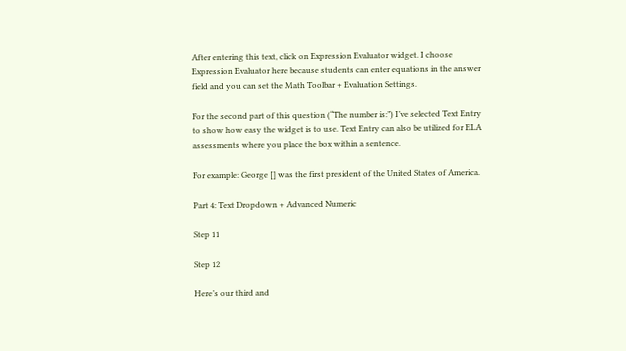After entering this text, click on Expression Evaluator widget. I choose Expression Evaluator here because students can enter equations in the answer field and you can set the Math Toolbar + Evaluation Settings.

For the second part of this question (“The number is:”) I’ve selected Text Entry to show how easy the widget is to use. Text Entry can also be utilized for ELA assessments where you place the box within a sentence.

For example: George [] was the first president of the United States of America.

Part 4: Text Dropdown + Advanced Numeric

Step 11

Step 12

Here’s our third and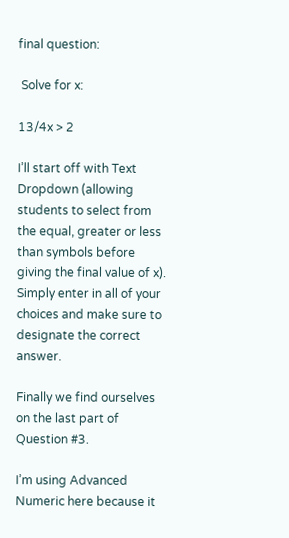final question:

 Solve for x:

13/4x > 2

I’ll start off with Text Dropdown (allowing students to select from the equal, greater or less than symbols before giving the final value of x). Simply enter in all of your choices and make sure to designate the correct answer.

Finally we find ourselves on the last part of Question #3.

I’m using Advanced Numeric here because it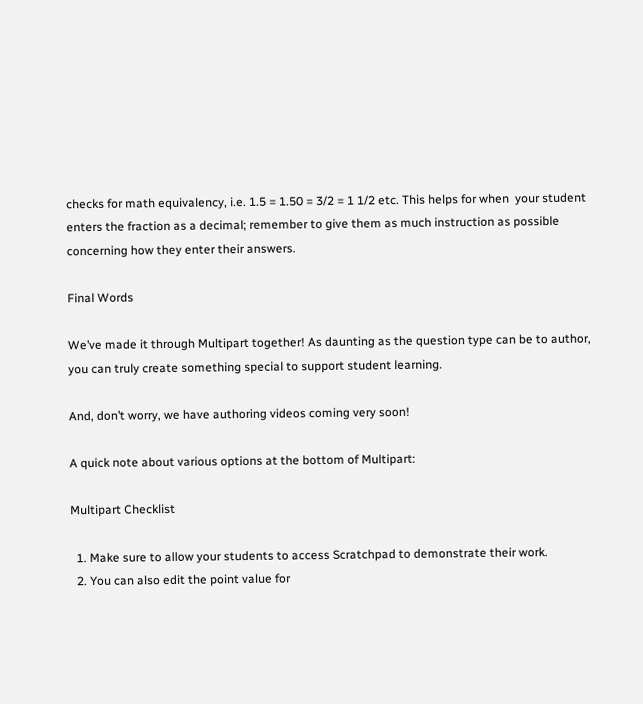checks for math equivalency, i.e. 1.5 = 1.50 = 3/2 = 1 1/2 etc. This helps for when  your student enters the fraction as a decimal; remember to give them as much instruction as possible concerning how they enter their answers.

Final Words

We’ve made it through Multipart together! As daunting as the question type can be to author, you can truly create something special to support student learning.

And, don’t worry, we have authoring videos coming very soon!

A quick note about various options at the bottom of Multipart:

Multipart Checklist

  1. Make sure to allow your students to access Scratchpad to demonstrate their work.
  2. You can also edit the point value for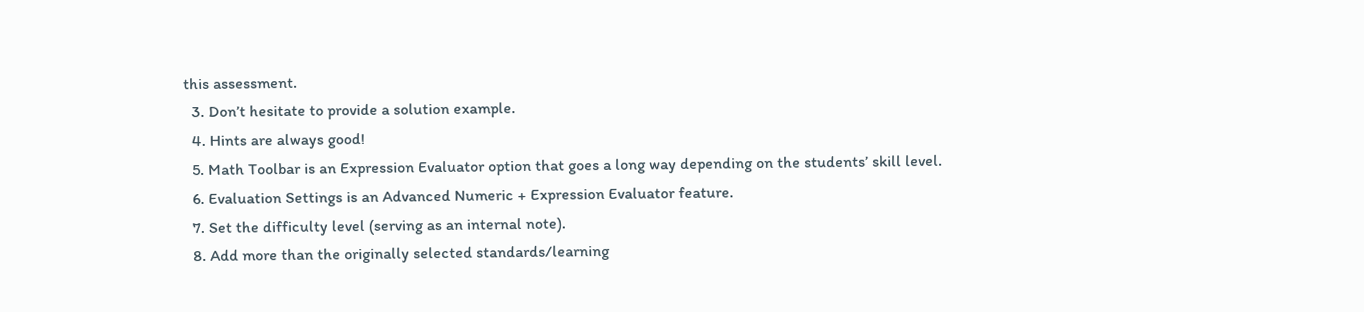this assessment.
  3. Don’t hesitate to provide a solution example.
  4. Hints are always good!
  5. Math Toolbar is an Expression Evaluator option that goes a long way depending on the students’ skill level.
  6. Evaluation Settings is an Advanced Numeric + Expression Evaluator feature.
  7. Set the difficulty level (serving as an internal note).
  8. Add more than the originally selected standards/learning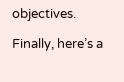objectives.

Finally, here’s a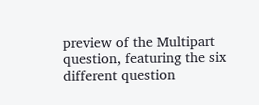preview of the Multipart question, featuring the six different question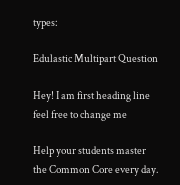types:

Edulastic Multipart Question

Hey! I am first heading line feel free to change me

Help your students master the Common Core every day.